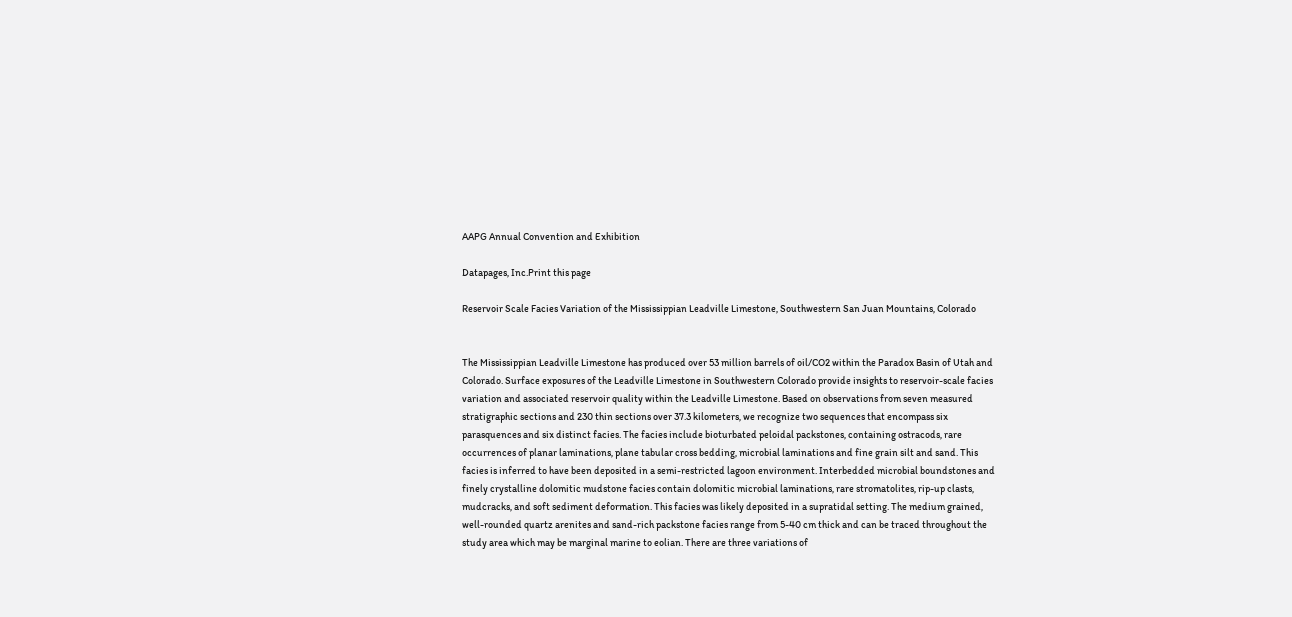AAPG Annual Convention and Exhibition

Datapages, Inc.Print this page

Reservoir Scale Facies Variation of the Mississippian Leadville Limestone, Southwestern San Juan Mountains, Colorado


The Mississippian Leadville Limestone has produced over 53 million barrels of oil/CO2 within the Paradox Basin of Utah and Colorado. Surface exposures of the Leadville Limestone in Southwestern Colorado provide insights to reservoir-scale facies variation and associated reservoir quality within the Leadville Limestone. Based on observations from seven measured stratigraphic sections and 230 thin sections over 37.3 kilometers, we recognize two sequences that encompass six parasquences and six distinct facies. The facies include bioturbated peloidal packstones, containing ostracods, rare occurrences of planar laminations, plane tabular cross bedding, microbial laminations and fine grain silt and sand. This facies is inferred to have been deposited in a semi-restricted lagoon environment. Interbedded microbial boundstones and finely crystalline dolomitic mudstone facies contain dolomitic microbial laminations, rare stromatolites, rip-up clasts, mudcracks, and soft sediment deformation. This facies was likely deposited in a supratidal setting. The medium grained, well-rounded quartz arenites and sand-rich packstone facies range from 5-40 cm thick and can be traced throughout the study area which may be marginal marine to eolian. There are three variations of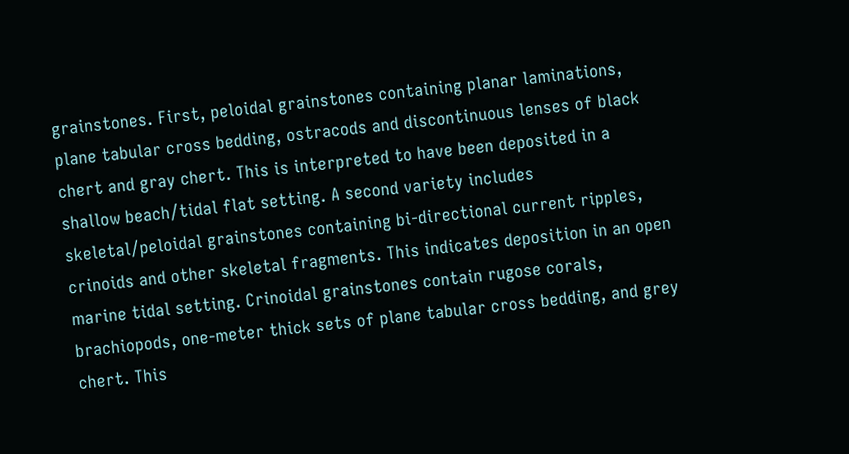grainstones. First, peloidal grainstones containing planar laminations, plane tabular cross bedding, ostracods and discontinuous lenses of black chert and gray chert. This is interpreted to have been deposited in a shallow beach/tidal flat setting. A second variety includes skeletal/peloidal grainstones containing bi-directional current ripples, crinoids and other skeletal fragments. This indicates deposition in an open marine tidal setting. Crinoidal grainstones contain rugose corals, brachiopods, one-meter thick sets of plane tabular cross bedding, and grey chert. This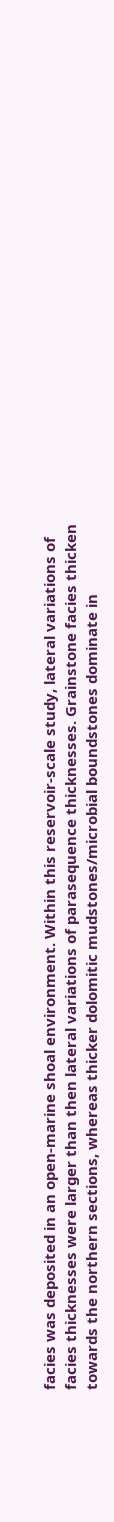facies was deposited in an open-marine shoal environment. Within this reservoir-scale study, lateral variations of facies thicknesses were larger than then lateral variations of parasequence thicknesses. Grainstone facies thicken towards the northern sections, whereas thicker dolomitic mudstones/microbial boundstones dominate in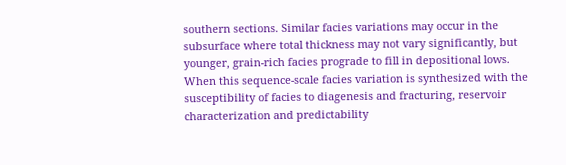southern sections. Similar facies variations may occur in the subsurface where total thickness may not vary significantly, but younger, grain-rich facies prograde to fill in depositional lows. When this sequence-scale facies variation is synthesized with the susceptibility of facies to diagenesis and fracturing, reservoir characterization and predictability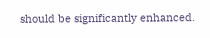should be significantly enhanced.